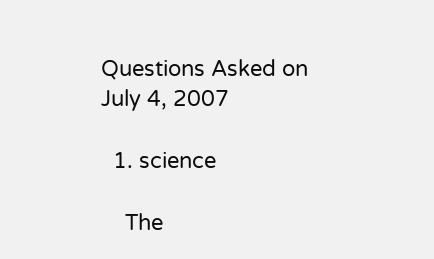Questions Asked on
July 4, 2007

  1. science

    The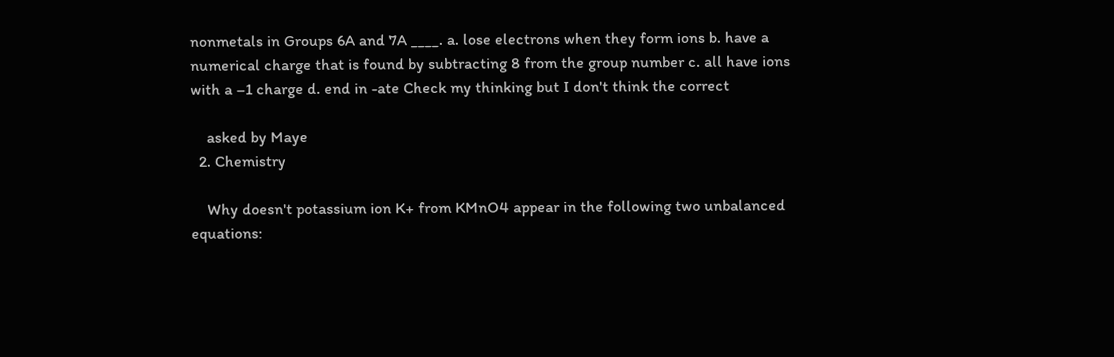nonmetals in Groups 6A and 7A ____. a. lose electrons when they form ions b. have a numerical charge that is found by subtracting 8 from the group number c. all have ions with a –1 charge d. end in -ate Check my thinking but I don't think the correct

    asked by Maye
  2. Chemistry

    Why doesn't potassium ion K+ from KMnO4 appear in the following two unbalanced equations: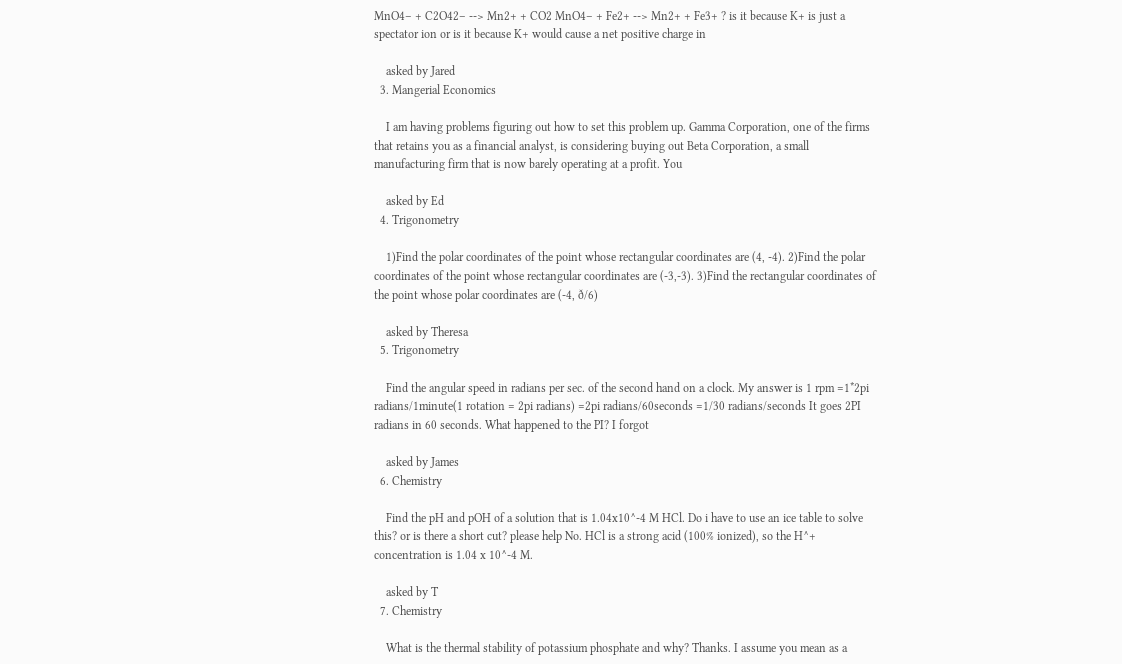MnO4– + C2O42– --> Mn2+ + CO2 MnO4– + Fe2+ --> Mn2+ + Fe3+ ? is it because K+ is just a spectator ion or is it because K+ would cause a net positive charge in

    asked by Jared
  3. Mangerial Economics

    I am having problems figuring out how to set this problem up. Gamma Corporation, one of the firms that retains you as a financial analyst, is considering buying out Beta Corporation, a small manufacturing firm that is now barely operating at a profit. You

    asked by Ed
  4. Trigonometry

    1)Find the polar coordinates of the point whose rectangular coordinates are (4, -4). 2)Find the polar coordinates of the point whose rectangular coordinates are (-3,-3). 3)Find the rectangular coordinates of the point whose polar coordinates are (-4, ð/6)

    asked by Theresa
  5. Trigonometry

    Find the angular speed in radians per sec. of the second hand on a clock. My answer is 1 rpm =1*2pi radians/1minute(1 rotation = 2pi radians) =2pi radians/60seconds =1/30 radians/seconds It goes 2PI radians in 60 seconds. What happened to the PI? I forgot

    asked by James
  6. Chemistry

    Find the pH and pOH of a solution that is 1.04x10^-4 M HCl. Do i have to use an ice table to solve this? or is there a short cut? please help No. HCl is a strong acid (100% ionized), so the H^+ concentration is 1.04 x 10^-4 M.

    asked by T
  7. Chemistry

    What is the thermal stability of potassium phosphate and why? Thanks. I assume you mean as a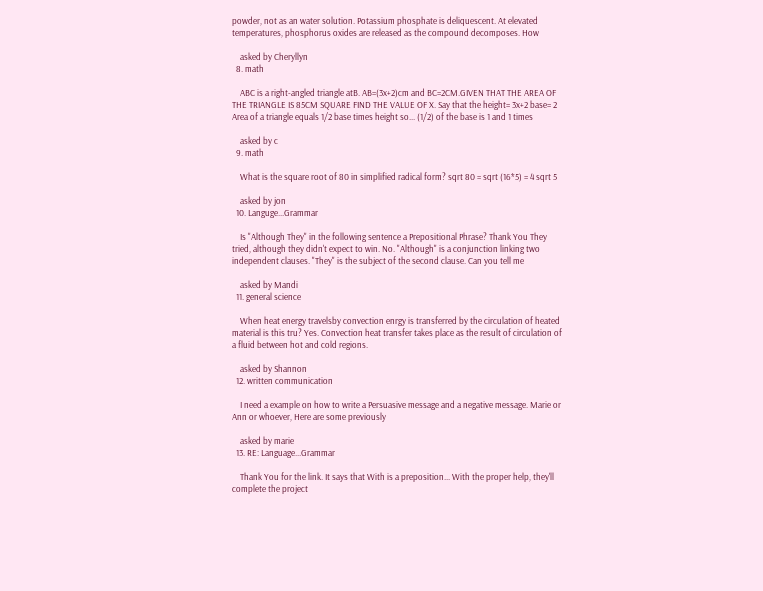powder, not as an water solution. Potassium phosphate is deliquescent. At elevated temperatures, phosphorus oxides are released as the compound decomposes. How

    asked by Cheryllyn
  8. math

    ABC is a right-angled triangle atB. AB=(3x+2)cm and BC=2CM.GIVEN THAT THE AREA OF THE TRIANGLE IS 85CM SQUARE FIND THE VALUE OF X. Say that the height= 3x+2 base= 2 Area of a triangle equals 1/2 base times height so... (1/2) of the base is 1 and 1 times

    asked by c
  9. math

    What is the square root of 80 in simplified radical form? sqrt 80 = sqrt (16*5) = 4 sqrt 5

    asked by jon
  10. Languge...Grammar

    Is "Although They" in the following sentence a Prepositional Phrase? Thank You They tried, although they didn't expect to win. No. "Although" is a conjunction linking two independent clauses. "They" is the subject of the second clause. Can you tell me

    asked by Mandi
  11. general science

    When heat energy travelsby convection enrgy is transferred by the circulation of heated material is this tru? Yes. Convection heat transfer takes place as the result of circulation of a fluid between hot and cold regions.

    asked by Shannon
  12. written communication

    I need a example on how to write a Persuasive message and a negative message. Marie or Ann or whoever, Here are some previously

    asked by marie
  13. RE: Language...Grammar

    Thank You for the link. It says that With is a preposition... With the proper help, they'll complete the project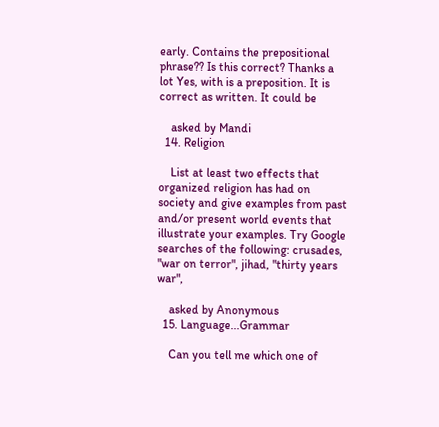early. Contains the prepositional phrase?? Is this correct? Thanks a lot Yes, with is a preposition. It is correct as written. It could be

    asked by Mandi
  14. Religion

    List at least two effects that organized religion has had on society and give examples from past and/or present world events that illustrate your examples. Try Google searches of the following: crusades, "war on terror", jihad, "thirty years war",

    asked by Anonymous
  15. Language...Grammar

    Can you tell me which one of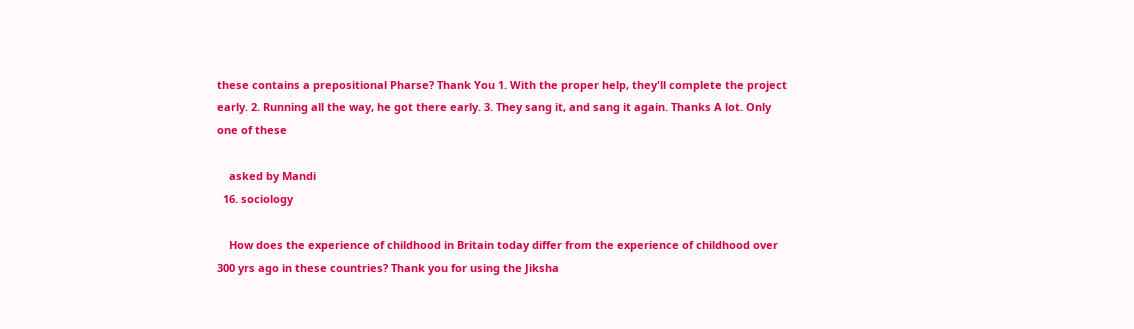these contains a prepositional Pharse? Thank You 1. With the proper help, they'll complete the project early. 2. Running all the way, he got there early. 3. They sang it, and sang it again. Thanks A lot. Only one of these

    asked by Mandi
  16. sociology

    How does the experience of childhood in Britain today differ from the experience of childhood over 300 yrs ago in these countries? Thank you for using the Jiksha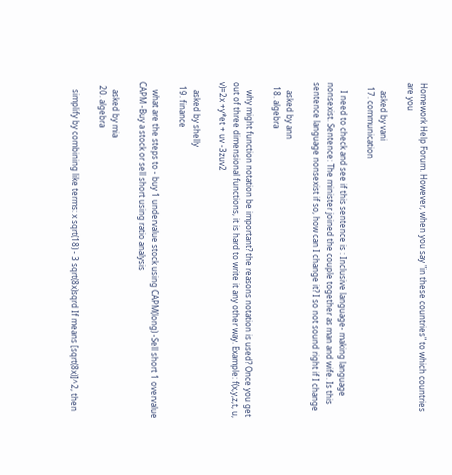Homework Help Forum. However, when you say "in these countries" to which countries are you

    asked by vani
  17. communication

    I need to check and see if this sentence is : Inclusive language- making language nonsexist. Sentence: The minister joined the couple together as man and wife. Is this sentence language nonsexist if so, how can I change it? I so not sound right if I change

    asked by ann
  18. algebra

    why might function notation be important? the reasons notation is used? Once you get out of three dimensional functions, it is hard to write it any other way. Example: f(x,y,z,t, u, v)=2x +y*et + uv -3zuv2

    asked by shelly
  19. finance

    what are the steps to - buy 1 undervalue stock using CAPM(long) -Sell short 1 overvalue CAPM -Buy a stock or sell short using ratio analysis

    asked by mia
  20. algebra

    simplify by combining like terms: x sqrt(18) - 3 sqrt(8x)sqrd If means [sqrt(8x)]^2, then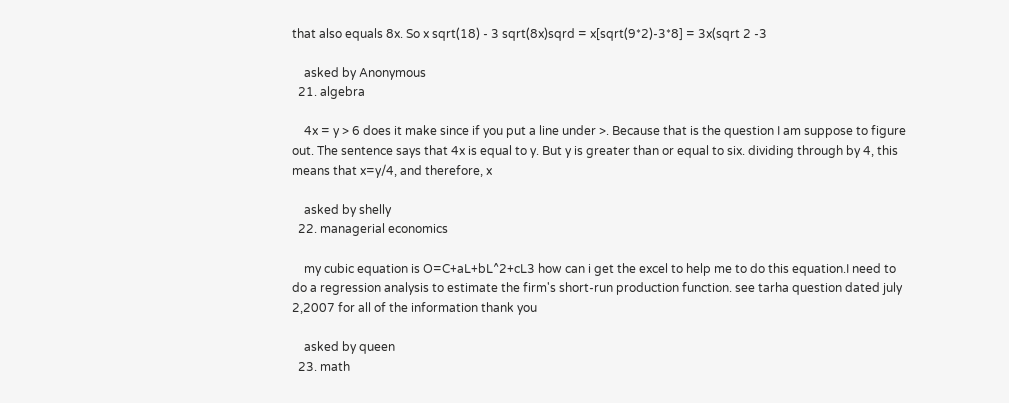that also equals 8x. So x sqrt(18) - 3 sqrt(8x)sqrd = x[sqrt(9*2)-3*8] = 3x(sqrt 2 -3

    asked by Anonymous
  21. algebra

    4x = y > 6 does it make since if you put a line under >. Because that is the question I am suppose to figure out. The sentence says that 4x is equal to y. But y is greater than or equal to six. dividing through by 4, this means that x=y/4, and therefore, x

    asked by shelly
  22. managerial economics

    my cubic equation is O=C+aL+bL^2+cL3 how can i get the excel to help me to do this equation.I need to do a regression analysis to estimate the firm's short-run production function. see tarha question dated july 2,2007 for all of the information thank you

    asked by queen
  23. math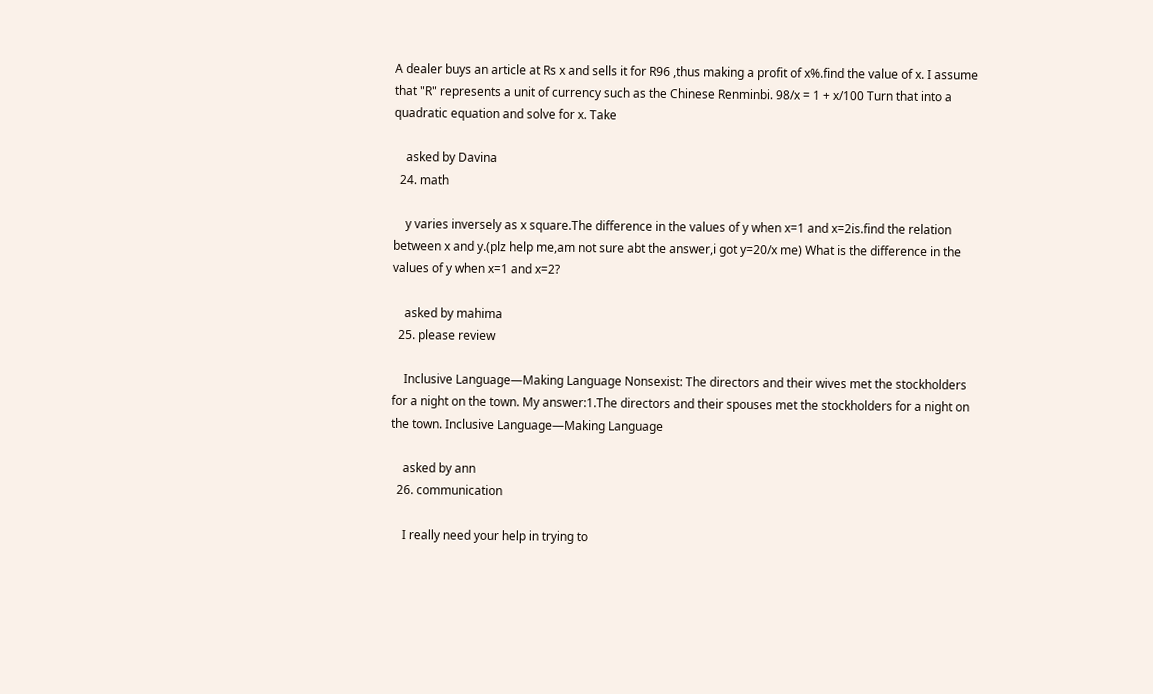A dealer buys an article at Rs x and sells it for R96 ,thus making a profit of x%.find the value of x. I assume that "R" represents a unit of currency such as the Chinese Renminbi. 98/x = 1 + x/100 Turn that into a quadratic equation and solve for x. Take

    asked by Davina
  24. math

    y varies inversely as x square.The difference in the values of y when x=1 and x=2is.find the relation between x and y.(plz help me,am not sure abt the answer,i got y=20/x me) What is the difference in the values of y when x=1 and x=2?

    asked by mahima
  25. please review

    Inclusive Language—Making Language Nonsexist: The directors and their wives met the stockholders for a night on the town. My answer:1.The directors and their spouses met the stockholders for a night on the town. Inclusive Language—Making Language

    asked by ann
  26. communication

    I really need your help in trying to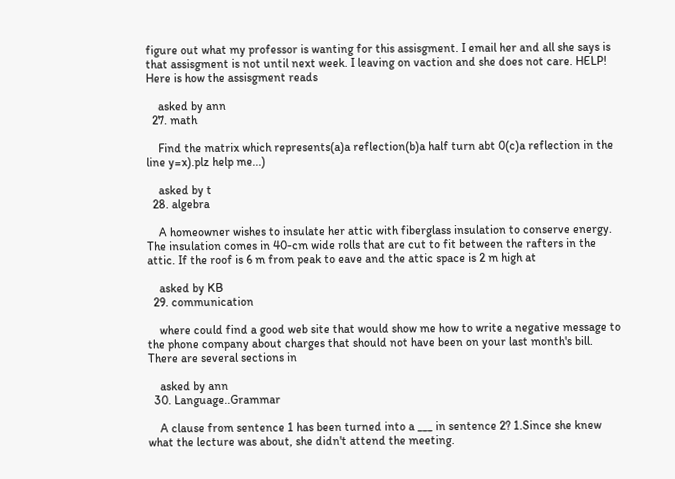figure out what my professor is wanting for this assisgment. I email her and all she says is that assisgment is not until next week. I leaving on vaction and she does not care. HELP! Here is how the assisgment reads

    asked by ann
  27. math

    Find the matrix which represents(a)a reflection(b)a half turn abt 0(c)a reflection in the line y=x).plz help me...)

    asked by t
  28. algebra

    A homeowner wishes to insulate her attic with fiberglass insulation to conserve energy. The insulation comes in 40-cm wide rolls that are cut to fit between the rafters in the attic. If the roof is 6 m from peak to eave and the attic space is 2 m high at

    asked by KB
  29. communication

    where could find a good web site that would show me how to write a negative message to the phone company about charges that should not have been on your last month's bill. There are several sections in

    asked by ann
  30. Language..Grammar

    A clause from sentence 1 has been turned into a ___ in sentence 2? 1.Since she knew what the lecture was about, she didn't attend the meeting.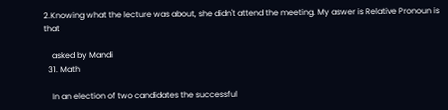2.Knowing what the lecture was about, she didn't attend the meeting. My aswer is Relative Pronoun is that

    asked by Mandi
  31. Math

    In an election of two candidates the successful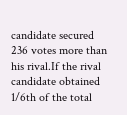candidate secured 236 votes more than his rival.If the rival candidate obtained 1/6th of the total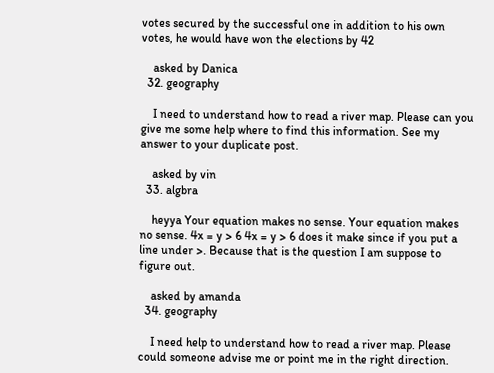votes secured by the successful one in addition to his own votes, he would have won the elections by 42

    asked by Danica
  32. geography

    I need to understand how to read a river map. Please can you give me some help where to find this information. See my answer to your duplicate post.

    asked by vin
  33. algbra

    heyya Your equation makes no sense. Your equation makes no sense. 4x = y > 6 4x = y > 6 does it make since if you put a line under >. Because that is the question I am suppose to figure out.

    asked by amanda
  34. geography

    I need help to understand how to read a river map. Please could someone advise me or point me in the right direction.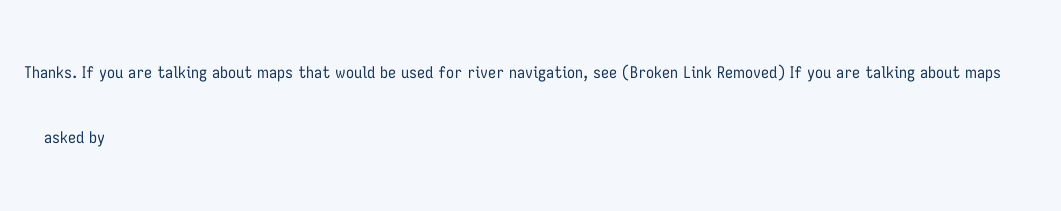Thanks. If you are talking about maps that would be used for river navigation, see (Broken Link Removed) If you are talking about maps

    asked by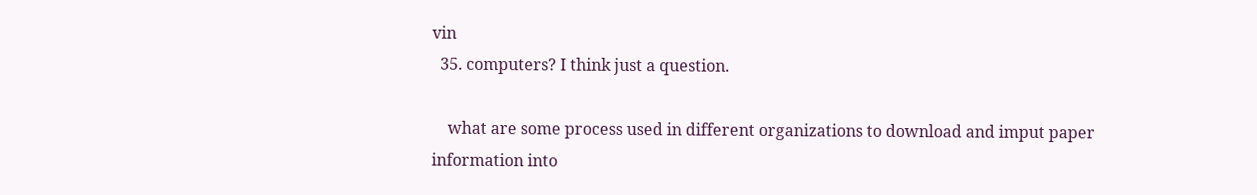vin
  35. computers? I think just a question.

    what are some process used in different organizations to download and imput paper information into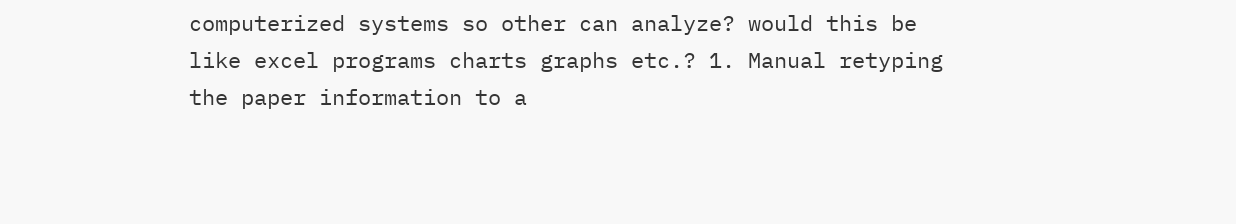computerized systems so other can analyze? would this be like excel programs charts graphs etc.? 1. Manual retyping the paper information to a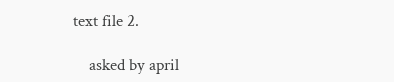text file 2.

    asked by april